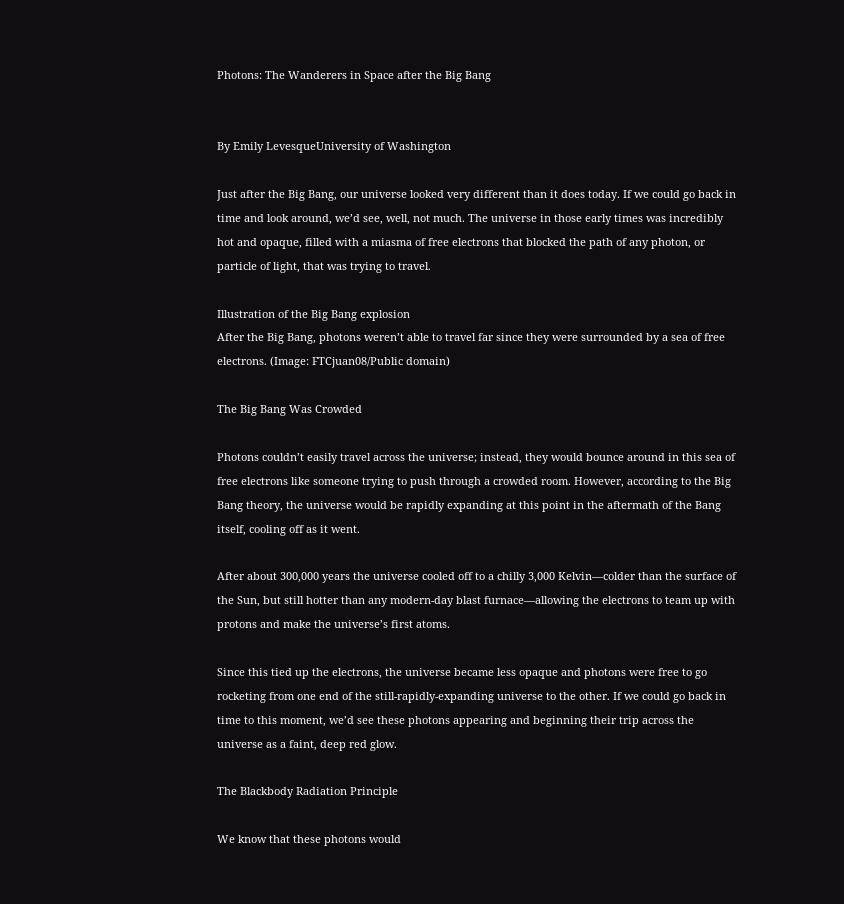Photons: The Wanderers in Space after the Big Bang


By Emily LevesqueUniversity of Washington

Just after the Big Bang, our universe looked very different than it does today. If we could go back in time and look around, we’d see, well, not much. The universe in those early times was incredibly hot and opaque, filled with a miasma of free electrons that blocked the path of any photon, or particle of light, that was trying to travel.

Illustration of the Big Bang explosion
After the Big Bang, photons weren’t able to travel far since they were surrounded by a sea of free electrons. (Image: FTCjuan08/Public domain)

The Big Bang Was Crowded

Photons couldn’t easily travel across the universe; instead, they would bounce around in this sea of free electrons like someone trying to push through a crowded room. However, according to the Big Bang theory, the universe would be rapidly expanding at this point in the aftermath of the Bang itself, cooling off as it went.

After about 300,000 years the universe cooled off to a chilly 3,000 Kelvin—colder than the surface of the Sun, but still hotter than any modern-day blast furnace—allowing the electrons to team up with protons and make the universe’s first atoms.

Since this tied up the electrons, the universe became less opaque and photons were free to go rocketing from one end of the still-rapidly-expanding universe to the other. If we could go back in time to this moment, we’d see these photons appearing and beginning their trip across the universe as a faint, deep red glow.

The Blackbody Radiation Principle

We know that these photons would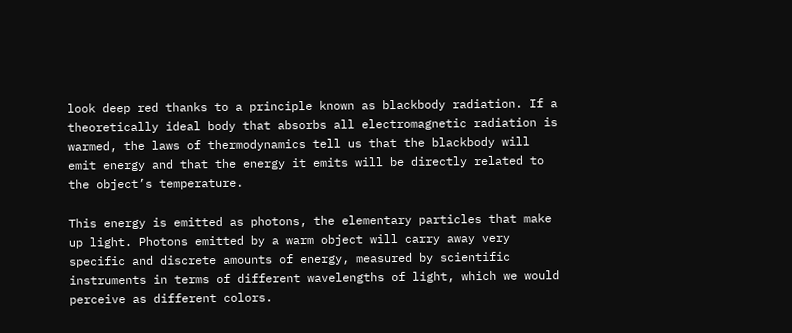look deep red thanks to a principle known as blackbody radiation. If a theoretically ideal body that absorbs all electromagnetic radiation is warmed, the laws of thermodynamics tell us that the blackbody will emit energy and that the energy it emits will be directly related to the object’s temperature.

This energy is emitted as photons, the elementary particles that make up light. Photons emitted by a warm object will carry away very specific and discrete amounts of energy, measured by scientific instruments in terms of different wavelengths of light, which we would perceive as different colors.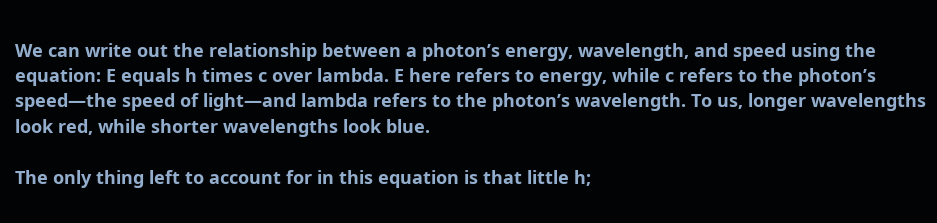We can write out the relationship between a photon’s energy, wavelength, and speed using the equation: E equals h times c over lambda. E here refers to energy, while c refers to the photon’s speed—the speed of light—and lambda refers to the photon’s wavelength. To us, longer wavelengths look red, while shorter wavelengths look blue.

The only thing left to account for in this equation is that little h;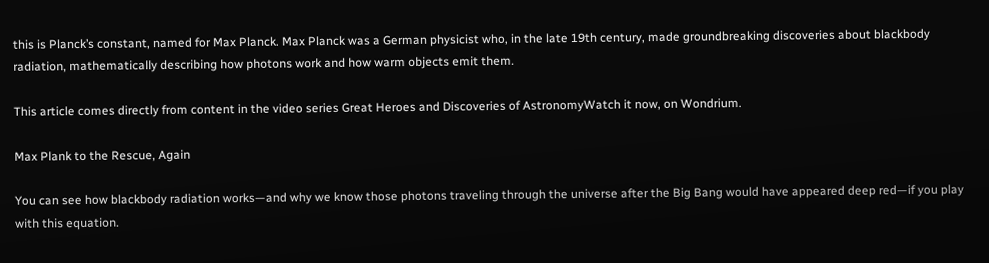this is Planck’s constant, named for Max Planck. Max Planck was a German physicist who, in the late 19th century, made groundbreaking discoveries about blackbody radiation, mathematically describing how photons work and how warm objects emit them.

This article comes directly from content in the video series Great Heroes and Discoveries of AstronomyWatch it now, on Wondrium.

Max Plank to the Rescue, Again

You can see how blackbody radiation works—and why we know those photons traveling through the universe after the Big Bang would have appeared deep red—if you play with this equation.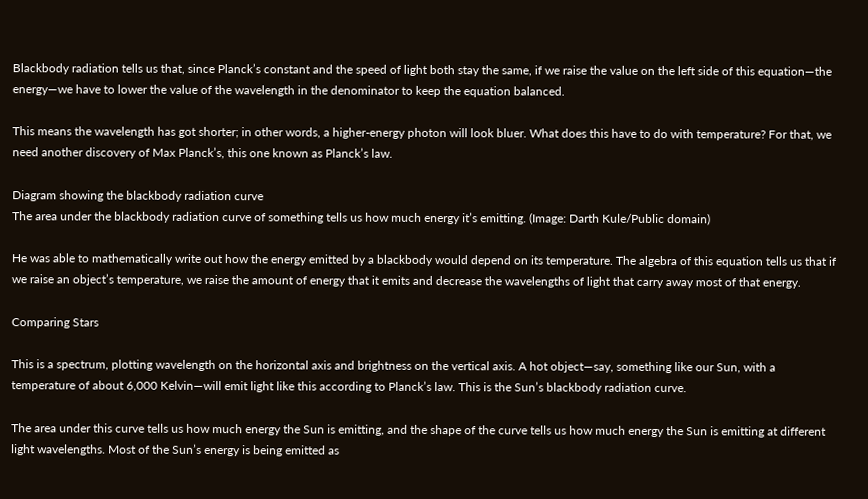Blackbody radiation tells us that, since Planck’s constant and the speed of light both stay the same, if we raise the value on the left side of this equation—the energy—we have to lower the value of the wavelength in the denominator to keep the equation balanced.

This means the wavelength has got shorter; in other words, a higher-energy photon will look bluer. What does this have to do with temperature? For that, we need another discovery of Max Planck’s, this one known as Planck’s law.

Diagram showing the blackbody radiation curve
The area under the blackbody radiation curve of something tells us how much energy it’s emitting. (Image: Darth Kule/Public domain)

He was able to mathematically write out how the energy emitted by a blackbody would depend on its temperature. The algebra of this equation tells us that if we raise an object’s temperature, we raise the amount of energy that it emits and decrease the wavelengths of light that carry away most of that energy.

Comparing Stars

This is a spectrum, plotting wavelength on the horizontal axis and brightness on the vertical axis. A hot object—say, something like our Sun, with a temperature of about 6,000 Kelvin—will emit light like this according to Planck’s law. This is the Sun’s blackbody radiation curve.

The area under this curve tells us how much energy the Sun is emitting, and the shape of the curve tells us how much energy the Sun is emitting at different light wavelengths. Most of the Sun’s energy is being emitted as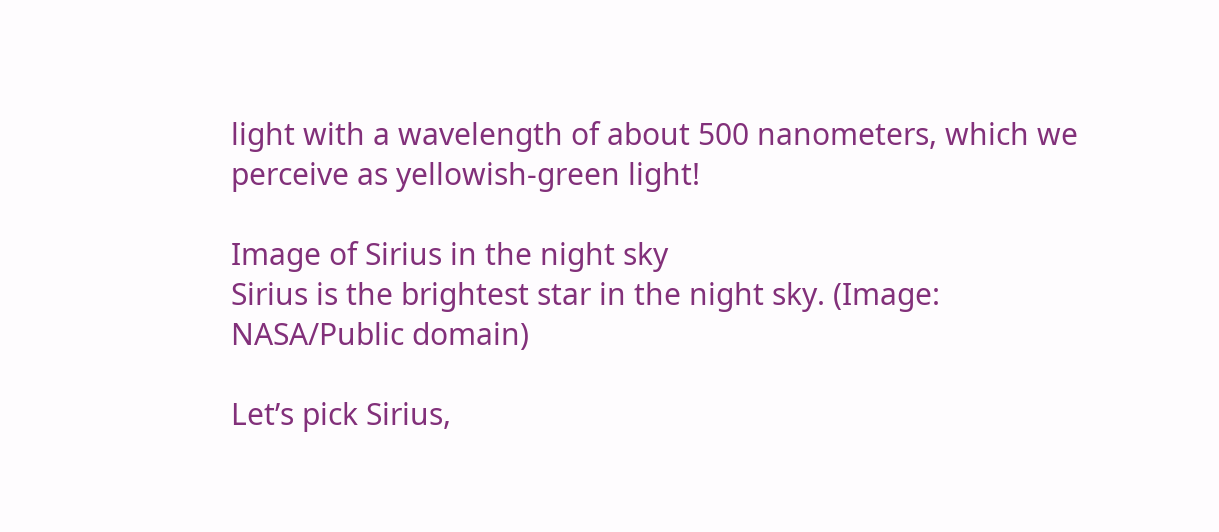light with a wavelength of about 500 nanometers, which we perceive as yellowish-green light!

Image of Sirius in the night sky
Sirius is the brightest star in the night sky. (Image: NASA/Public domain)

Let’s pick Sirius,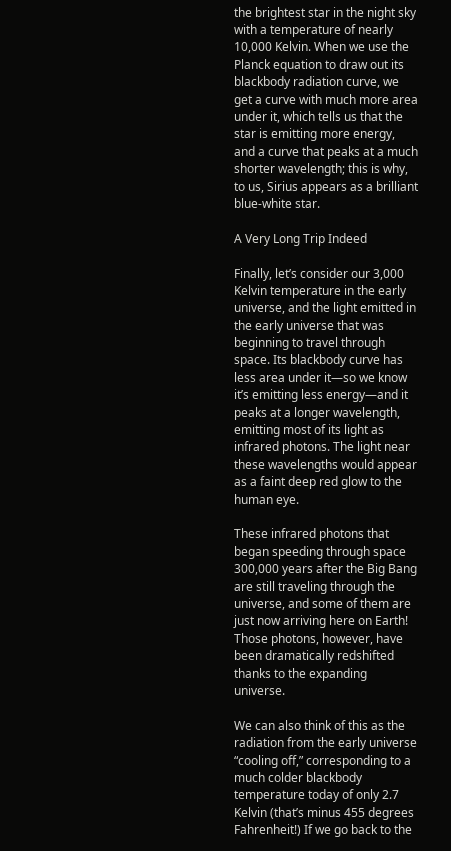the brightest star in the night sky with a temperature of nearly 10,000 Kelvin. When we use the Planck equation to draw out its blackbody radiation curve, we get a curve with much more area under it, which tells us that the star is emitting more energy, and a curve that peaks at a much shorter wavelength; this is why, to us, Sirius appears as a brilliant blue-white star.

A Very Long Trip Indeed

Finally, let’s consider our 3,000 Kelvin temperature in the early universe, and the light emitted in the early universe that was beginning to travel through space. Its blackbody curve has less area under it—so we know it’s emitting less energy—and it peaks at a longer wavelength, emitting most of its light as infrared photons. The light near these wavelengths would appear as a faint deep red glow to the human eye.

These infrared photons that began speeding through space 300,000 years after the Big Bang are still traveling through the universe, and some of them are just now arriving here on Earth! Those photons, however, have been dramatically redshifted thanks to the expanding universe.

We can also think of this as the radiation from the early universe “cooling off,” corresponding to a much colder blackbody temperature today of only 2.7 Kelvin (that’s minus 455 degrees Fahrenheit!) If we go back to the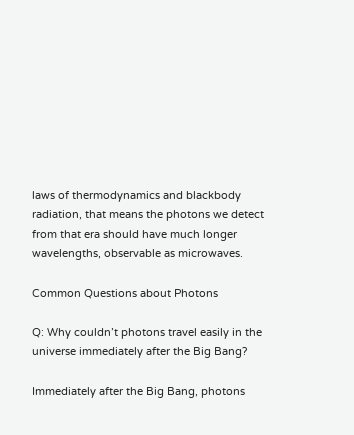laws of thermodynamics and blackbody radiation, that means the photons we detect from that era should have much longer wavelengths, observable as microwaves.

Common Questions about Photons

Q: Why couldn’t photons travel easily in the universe immediately after the Big Bang?

Immediately after the Big Bang, photons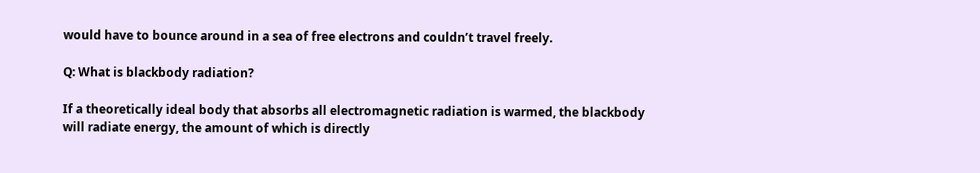would have to bounce around in a sea of free electrons and couldn’t travel freely.

Q: What is blackbody radiation?

If a theoretically ideal body that absorbs all electromagnetic radiation is warmed, the blackbody will radiate energy, the amount of which is directly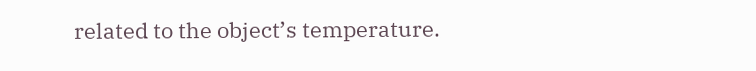related to the object’s temperature.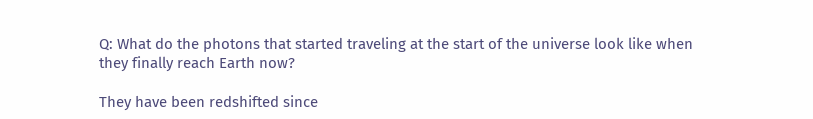Q: What do the photons that started traveling at the start of the universe look like when they finally reach Earth now?

They have been redshifted since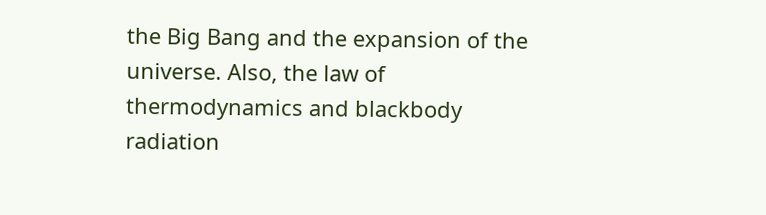the Big Bang and the expansion of the universe. Also, the law of thermodynamics and blackbody radiation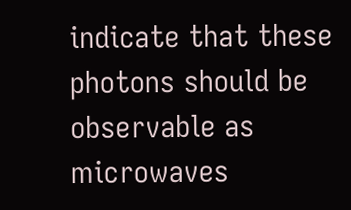indicate that these photons should be observable as microwaves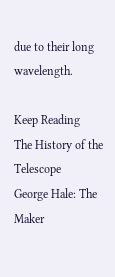due to their long wavelength.

Keep Reading
The History of the Telescope
George Hale: The Maker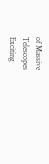of Massive Telescopes
Exciting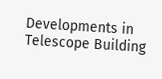Developments in Telescope Building